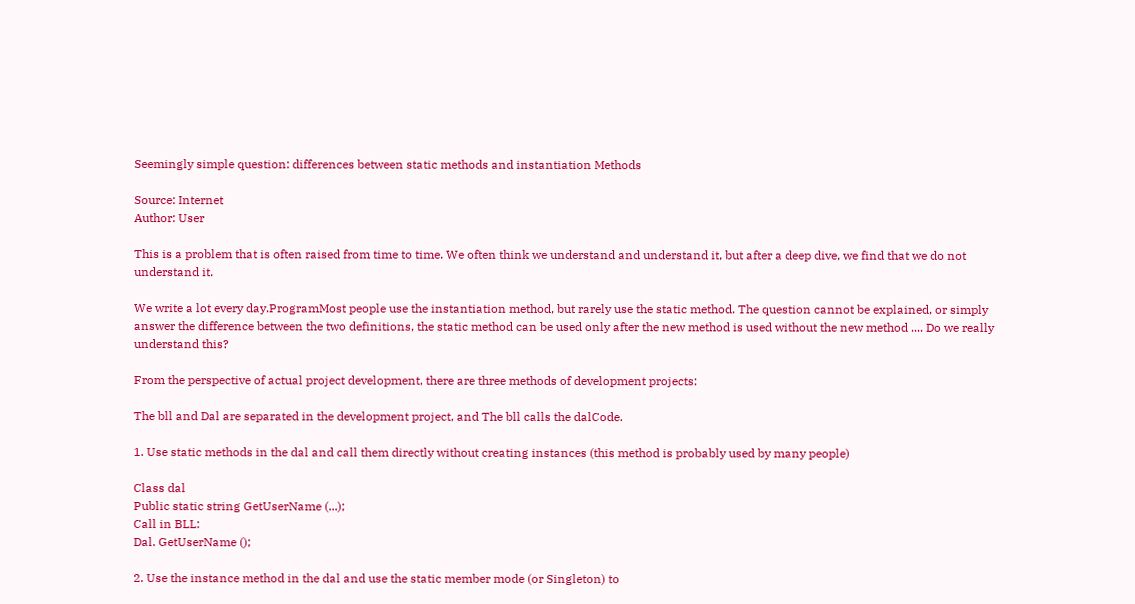Seemingly simple question: differences between static methods and instantiation Methods

Source: Internet
Author: User

This is a problem that is often raised from time to time. We often think we understand and understand it, but after a deep dive, we find that we do not understand it.

We write a lot every day.ProgramMost people use the instantiation method, but rarely use the static method. The question cannot be explained, or simply answer the difference between the two definitions, the static method can be used only after the new method is used without the new method .... Do we really understand this?

From the perspective of actual project development, there are three methods of development projects:

The bll and Dal are separated in the development project, and The bll calls the dalCode.

1. Use static methods in the dal and call them directly without creating instances (this method is probably used by many people)

Class dal
Public static string GetUserName (...);
Call in BLL:
Dal. GetUserName ();

2. Use the instance method in the dal and use the static member mode (or Singleton) to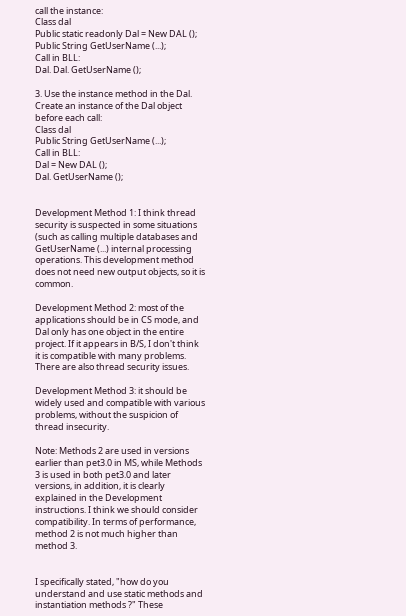call the instance:
Class dal
Public static readonly Dal = New DAL ();
Public String GetUserName (...);
Call in BLL:
Dal. Dal. GetUserName ();

3. Use the instance method in the Dal. Create an instance of the Dal object before each call:
Class dal
Public String GetUserName (...);
Call in BLL:
Dal = New DAL ();
Dal. GetUserName ();


Development Method 1: I think thread security is suspected in some situations (such as calling multiple databases and GetUserName (...) internal processing operations. This development method does not need new output objects, so it is common.

Development Method 2: most of the applications should be in CS mode, and Dal only has one object in the entire project. If it appears in B/S, I don't think it is compatible with many problems. There are also thread security issues.

Development Method 3: it should be widely used and compatible with various problems, without the suspicion of thread insecurity.

Note: Methods 2 are used in versions earlier than pet3.0 in MS, while Methods 3 is used in both pet3.0 and later versions, in addition, it is clearly explained in the Development instructions. I think we should consider compatibility. In terms of performance, method 2 is not much higher than method 3.


I specifically stated, "how do you understand and use static methods and instantiation methods ?" These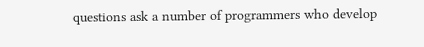questions ask a number of programmers who develop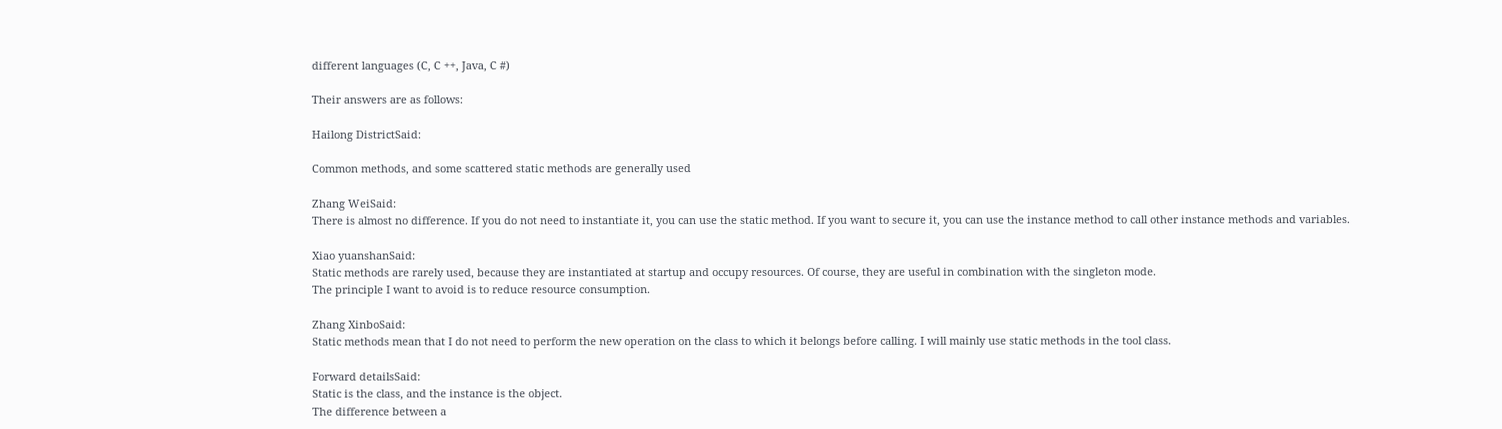different languages (C, C ++, Java, C #)

Their answers are as follows:

Hailong DistrictSaid:

Common methods, and some scattered static methods are generally used

Zhang WeiSaid:
There is almost no difference. If you do not need to instantiate it, you can use the static method. If you want to secure it, you can use the instance method to call other instance methods and variables.

Xiao yuanshanSaid:
Static methods are rarely used, because they are instantiated at startup and occupy resources. Of course, they are useful in combination with the singleton mode.
The principle I want to avoid is to reduce resource consumption.

Zhang XinboSaid:
Static methods mean that I do not need to perform the new operation on the class to which it belongs before calling. I will mainly use static methods in the tool class.

Forward detailsSaid:
Static is the class, and the instance is the object.
The difference between a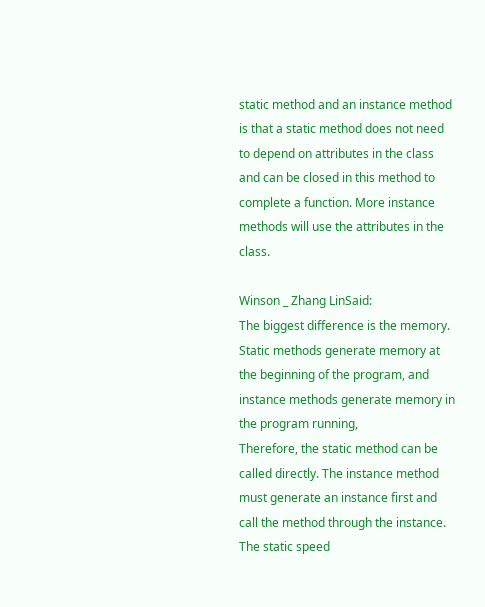static method and an instance method is that a static method does not need to depend on attributes in the class and can be closed in this method to complete a function. More instance methods will use the attributes in the class.

Winson _ Zhang LinSaid:
The biggest difference is the memory.
Static methods generate memory at the beginning of the program, and instance methods generate memory in the program running,
Therefore, the static method can be called directly. The instance method must generate an instance first and call the method through the instance. The static speed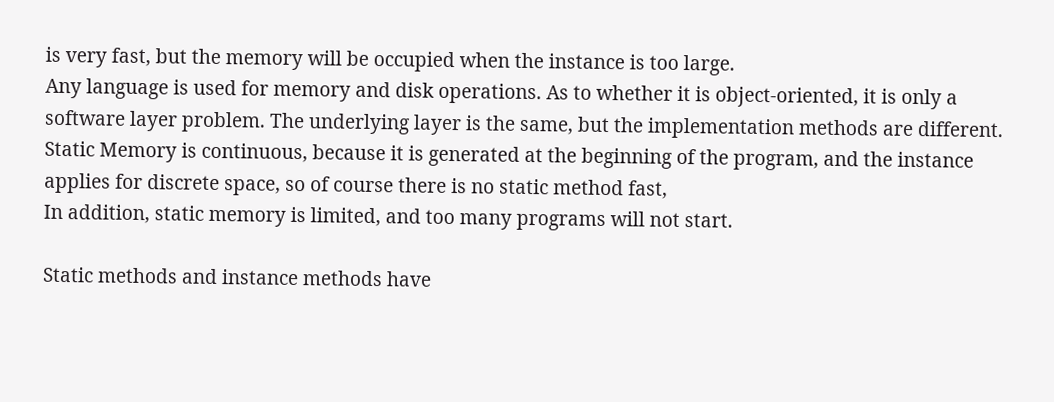is very fast, but the memory will be occupied when the instance is too large.
Any language is used for memory and disk operations. As to whether it is object-oriented, it is only a software layer problem. The underlying layer is the same, but the implementation methods are different.
Static Memory is continuous, because it is generated at the beginning of the program, and the instance applies for discrete space, so of course there is no static method fast,
In addition, static memory is limited, and too many programs will not start.

Static methods and instance methods have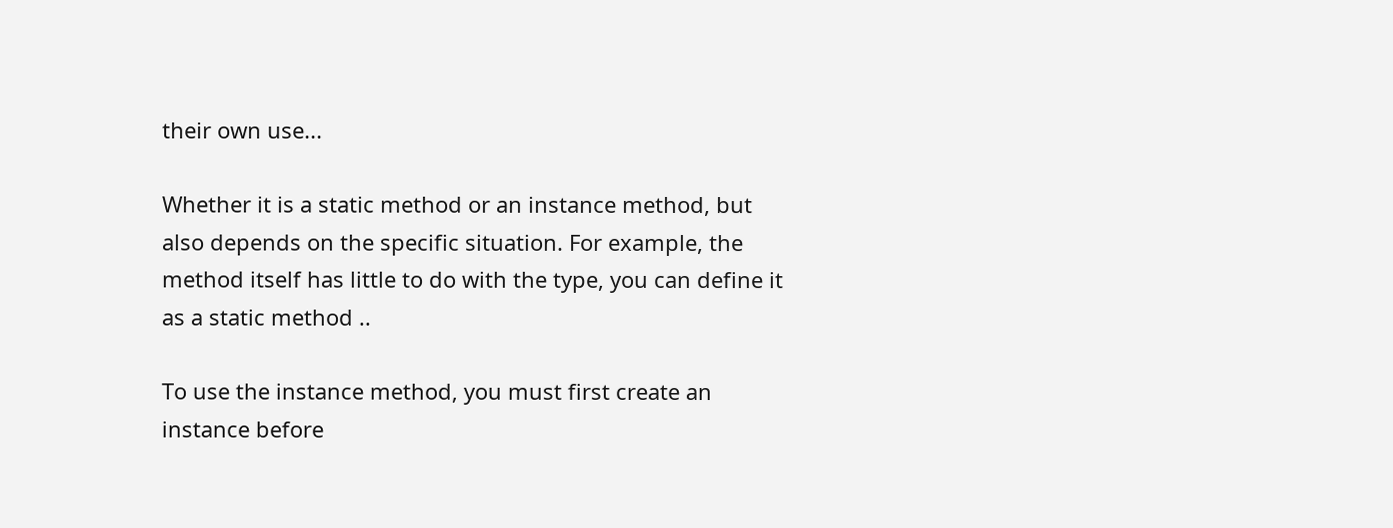their own use...

Whether it is a static method or an instance method, but also depends on the specific situation. For example, the method itself has little to do with the type, you can define it as a static method ..

To use the instance method, you must first create an instance before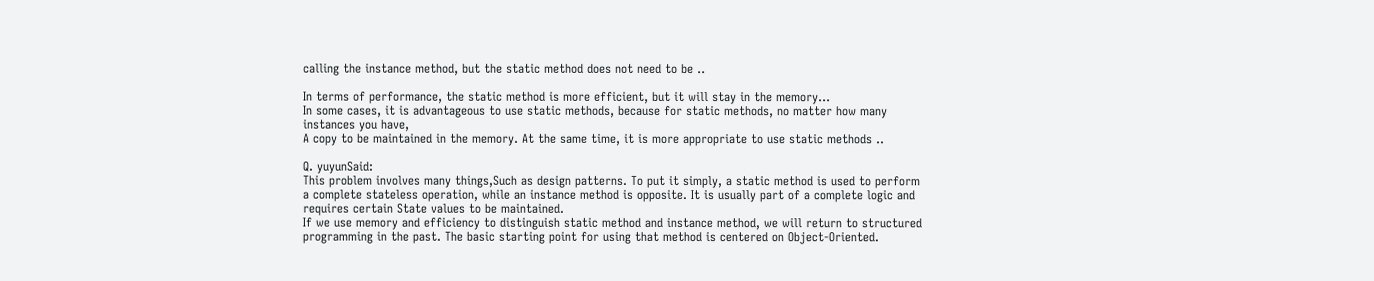calling the instance method, but the static method does not need to be ..

In terms of performance, the static method is more efficient, but it will stay in the memory...
In some cases, it is advantageous to use static methods, because for static methods, no matter how many instances you have,
A copy to be maintained in the memory. At the same time, it is more appropriate to use static methods ..

Q. yuyunSaid:
This problem involves many things,Such as design patterns. To put it simply, a static method is used to perform a complete stateless operation, while an instance method is opposite. It is usually part of a complete logic and requires certain State values to be maintained.
If we use memory and efficiency to distinguish static method and instance method, we will return to structured programming in the past. The basic starting point for using that method is centered on Object-Oriented.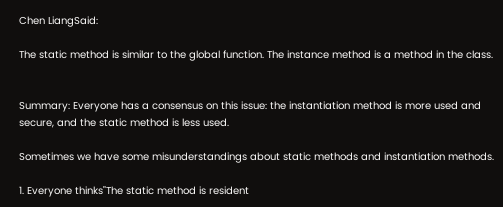Chen LiangSaid:

The static method is similar to the global function. The instance method is a method in the class.


Summary: Everyone has a consensus on this issue: the instantiation method is more used and secure, and the static method is less used.

Sometimes we have some misunderstandings about static methods and instantiation methods.

1. Everyone thinks"The static method is resident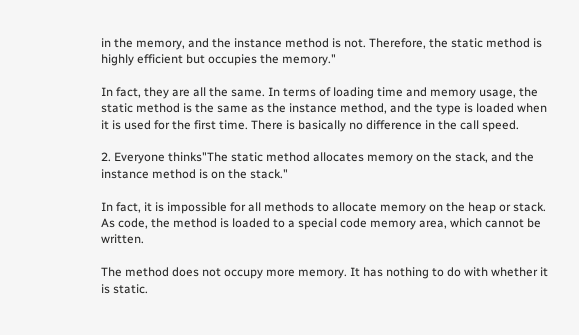in the memory, and the instance method is not. Therefore, the static method is highly efficient but occupies the memory."

In fact, they are all the same. In terms of loading time and memory usage, the static method is the same as the instance method, and the type is loaded when it is used for the first time. There is basically no difference in the call speed.

2. Everyone thinks"The static method allocates memory on the stack, and the instance method is on the stack."

In fact, it is impossible for all methods to allocate memory on the heap or stack. As code, the method is loaded to a special code memory area, which cannot be written.

The method does not occupy more memory. It has nothing to do with whether it is static.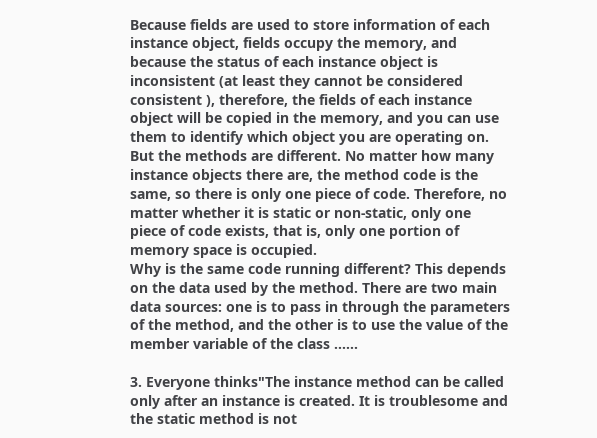Because fields are used to store information of each instance object, fields occupy the memory, and because the status of each instance object is inconsistent (at least they cannot be considered consistent ), therefore, the fields of each instance object will be copied in the memory, and you can use them to identify which object you are operating on.
But the methods are different. No matter how many instance objects there are, the method code is the same, so there is only one piece of code. Therefore, no matter whether it is static or non-static, only one piece of code exists, that is, only one portion of memory space is occupied.
Why is the same code running different? This depends on the data used by the method. There are two main data sources: one is to pass in through the parameters of the method, and the other is to use the value of the member variable of the class ......

3. Everyone thinks"The instance method can be called only after an instance is created. It is troublesome and the static method is not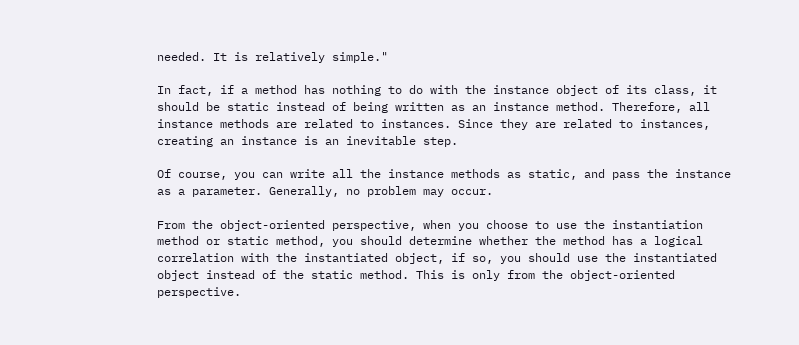needed. It is relatively simple."

In fact, if a method has nothing to do with the instance object of its class, it should be static instead of being written as an instance method. Therefore, all instance methods are related to instances. Since they are related to instances, creating an instance is an inevitable step.

Of course, you can write all the instance methods as static, and pass the instance as a parameter. Generally, no problem may occur.

From the object-oriented perspective, when you choose to use the instantiation method or static method, you should determine whether the method has a logical correlation with the instantiated object, if so, you should use the instantiated object instead of the static method. This is only from the object-oriented perspective.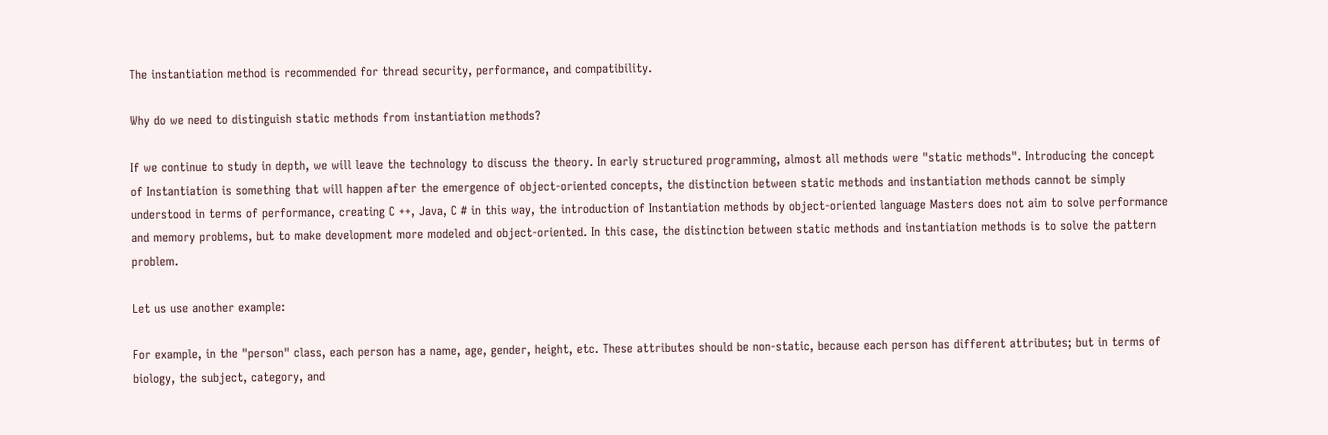The instantiation method is recommended for thread security, performance, and compatibility.

Why do we need to distinguish static methods from instantiation methods?

If we continue to study in depth, we will leave the technology to discuss the theory. In early structured programming, almost all methods were "static methods". Introducing the concept of Instantiation is something that will happen after the emergence of object-oriented concepts, the distinction between static methods and instantiation methods cannot be simply understood in terms of performance, creating C ++, Java, C # in this way, the introduction of Instantiation methods by object-oriented language Masters does not aim to solve performance and memory problems, but to make development more modeled and object-oriented. In this case, the distinction between static methods and instantiation methods is to solve the pattern problem.

Let us use another example:

For example, in the "person" class, each person has a name, age, gender, height, etc. These attributes should be non-static, because each person has different attributes; but in terms of biology, the subject, category, and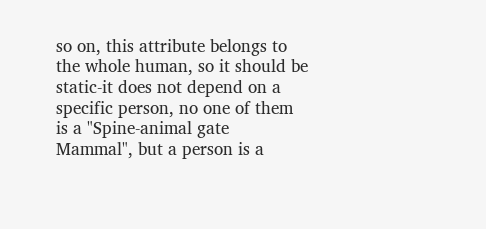so on, this attribute belongs to the whole human, so it should be static-it does not depend on a specific person, no one of them is a "Spine-animal gate Mammal", but a person is a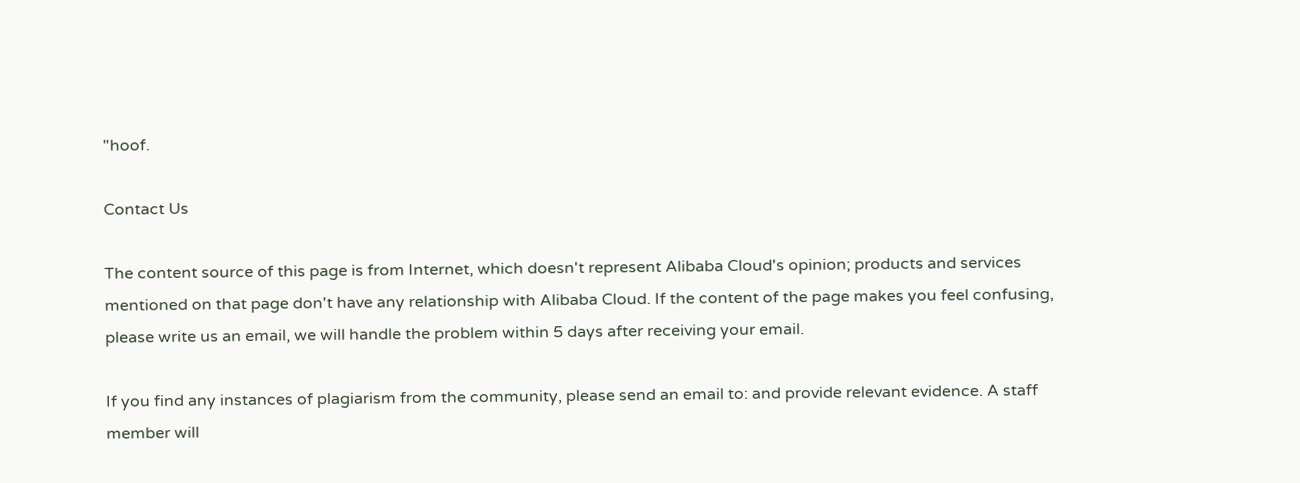"hoof.

Contact Us

The content source of this page is from Internet, which doesn't represent Alibaba Cloud's opinion; products and services mentioned on that page don't have any relationship with Alibaba Cloud. If the content of the page makes you feel confusing, please write us an email, we will handle the problem within 5 days after receiving your email.

If you find any instances of plagiarism from the community, please send an email to: and provide relevant evidence. A staff member will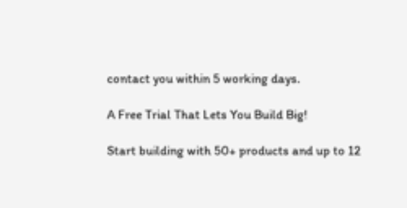contact you within 5 working days.

A Free Trial That Lets You Build Big!

Start building with 50+ products and up to 12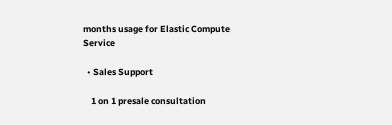months usage for Elastic Compute Service

  • Sales Support

    1 on 1 presale consultation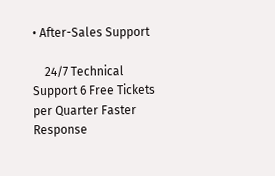• After-Sales Support

    24/7 Technical Support 6 Free Tickets per Quarter Faster Response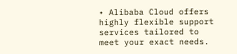• Alibaba Cloud offers highly flexible support services tailored to meet your exact needs.